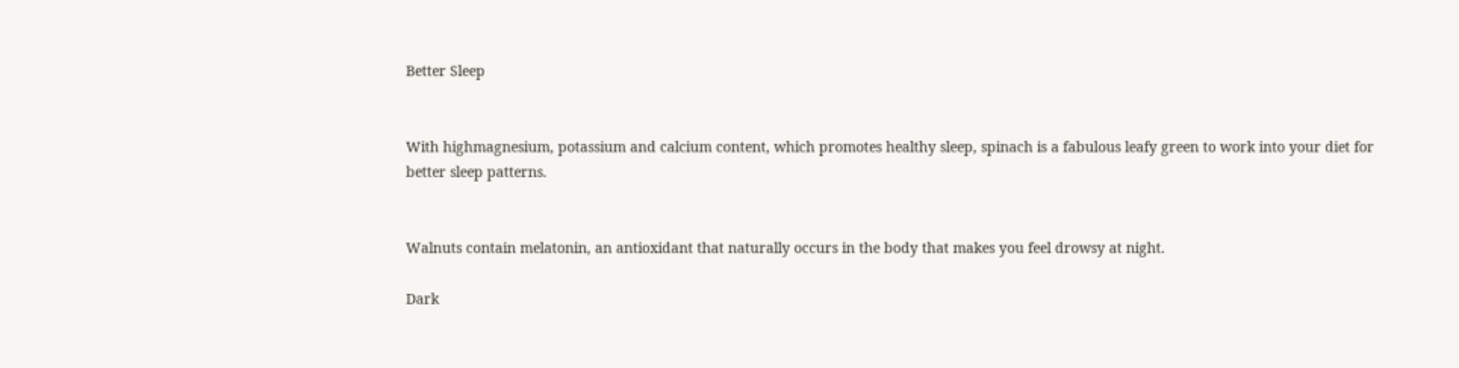Better Sleep


With highmagnesium, potassium and calcium content, which promotes healthy sleep, spinach is a fabulous leafy green to work into your diet for better sleep patterns.


Walnuts contain melatonin, an antioxidant that naturally occurs in the body that makes you feel drowsy at night.

Dark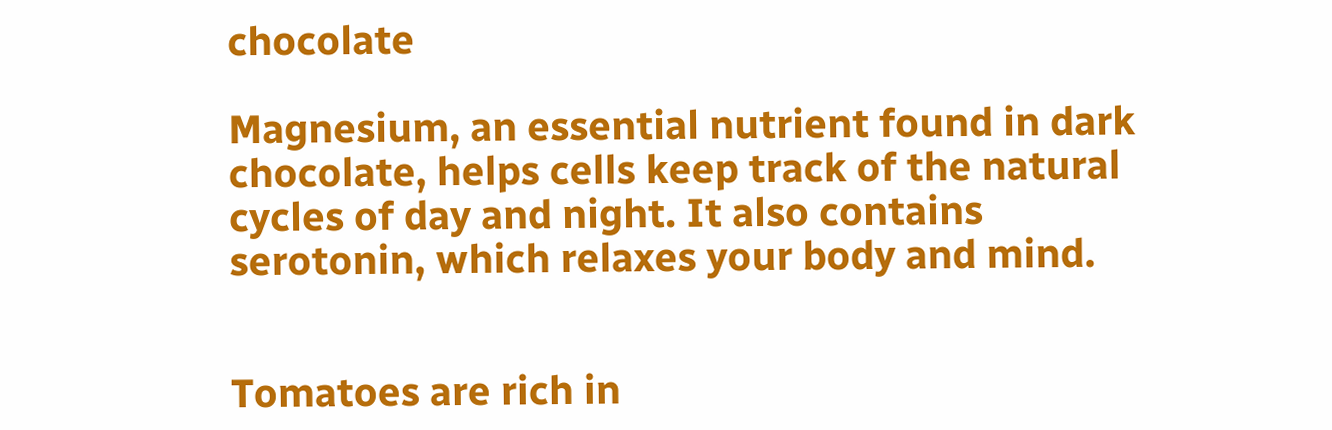chocolate

Magnesium, an essential nutrient found in dark chocolate, helps cells keep track of the natural cycles of day and night. It also contains serotonin, which relaxes your body and mind.


Tomatoes are rich in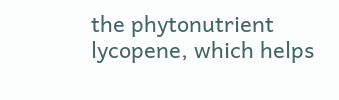the phytonutrient lycopene, which helps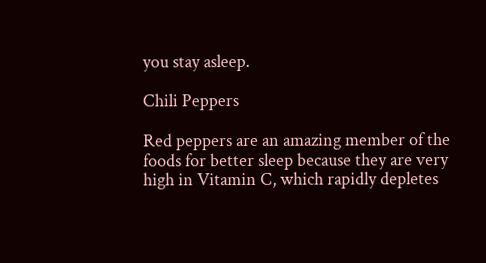you stay asleep.

Chili Peppers

Red peppers are an amazing member of the foods for better sleep because they are very high in Vitamin C, which rapidly depletes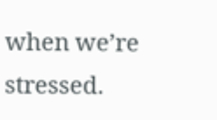when we’re stressed.